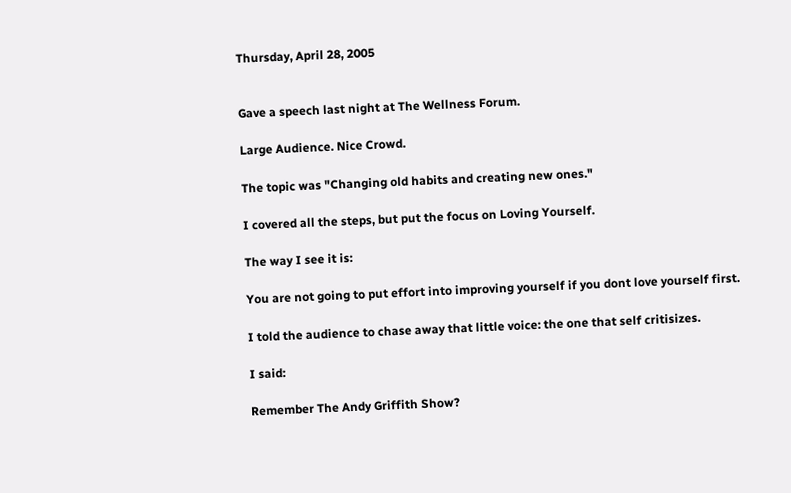Thursday, April 28, 2005


Gave a speech last night at The Wellness Forum.

Large Audience. Nice Crowd.

The topic was "Changing old habits and creating new ones."

I covered all the steps, but put the focus on Loving Yourself.

The way I see it is:

You are not going to put effort into improving yourself if you dont love yourself first.

I told the audience to chase away that little voice: the one that self critisizes.

I said:

Remember The Andy Griffith Show?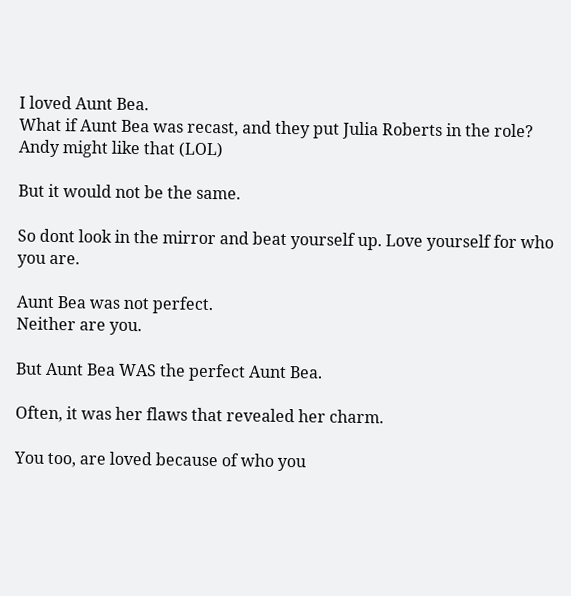I loved Aunt Bea.
What if Aunt Bea was recast, and they put Julia Roberts in the role?
Andy might like that (LOL)

But it would not be the same.

So dont look in the mirror and beat yourself up. Love yourself for who you are.

Aunt Bea was not perfect.
Neither are you.

But Aunt Bea WAS the perfect Aunt Bea.

Often, it was her flaws that revealed her charm.

You too, are loved because of who you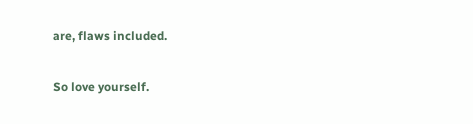are, flaws included.

So love yourself.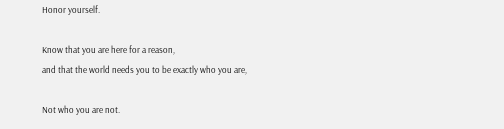Honor yourself.

Know that you are here for a reason,
and that the world needs you to be exactly who you are,

Not who you are not.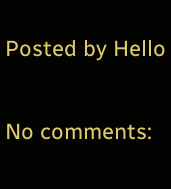Posted by Hello

No comments: